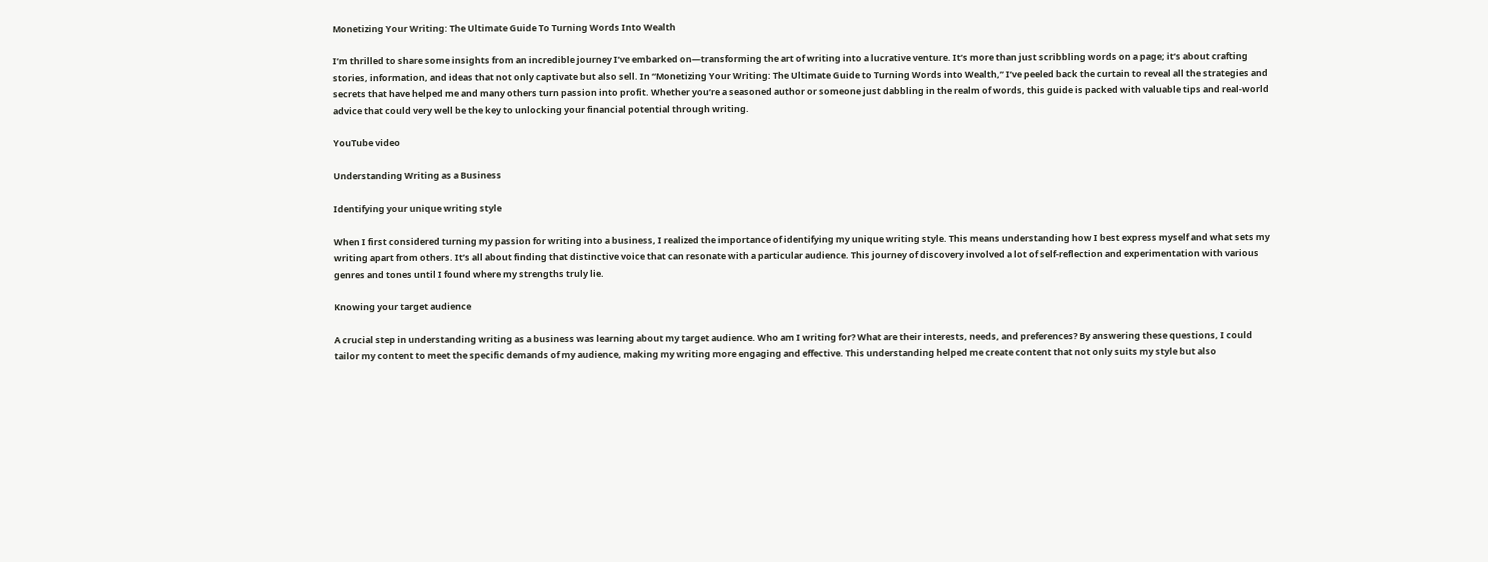Monetizing Your Writing: The Ultimate Guide To Turning Words Into Wealth

I’m thrilled to share some insights from an incredible journey I’ve embarked on—transforming the art of writing into a lucrative venture. It’s more than just scribbling words on a page; it’s about crafting stories, information, and ideas that not only captivate but also sell. In “Monetizing Your Writing: The Ultimate Guide to Turning Words into Wealth,” I’ve peeled back the curtain to reveal all the strategies and secrets that have helped me and many others turn passion into profit. Whether you’re a seasoned author or someone just dabbling in the realm of words, this guide is packed with valuable tips and real-world advice that could very well be the key to unlocking your financial potential through writing.

YouTube video

Understanding Writing as a Business

Identifying your unique writing style

When I first considered turning my passion for writing into a business, I realized the importance of identifying my unique writing style. This means understanding how I best express myself and what sets my writing apart from others. It’s all about finding that distinctive voice that can resonate with a particular audience. This journey of discovery involved a lot of self-reflection and experimentation with various genres and tones until I found where my strengths truly lie.

Knowing your target audience

A crucial step in understanding writing as a business was learning about my target audience. Who am I writing for? What are their interests, needs, and preferences? By answering these questions, I could tailor my content to meet the specific demands of my audience, making my writing more engaging and effective. This understanding helped me create content that not only suits my style but also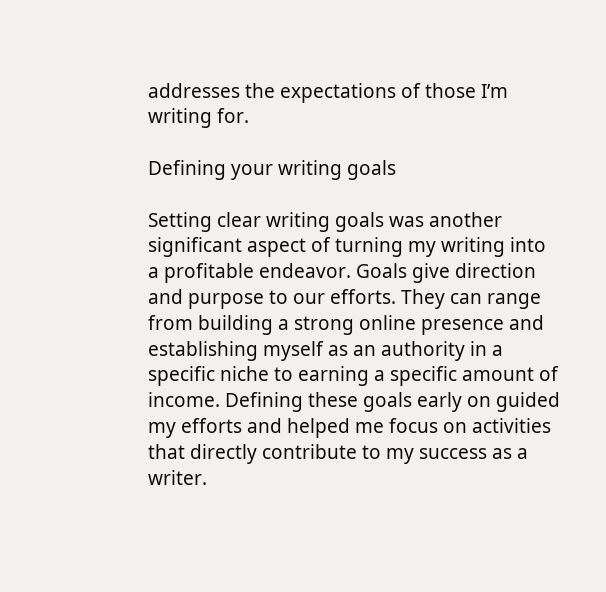addresses the expectations of those I’m writing for.

Defining your writing goals

Setting clear writing goals was another significant aspect of turning my writing into a profitable endeavor. Goals give direction and purpose to our efforts. They can range from building a strong online presence and establishing myself as an authority in a specific niche to earning a specific amount of income. Defining these goals early on guided my efforts and helped me focus on activities that directly contribute to my success as a writer.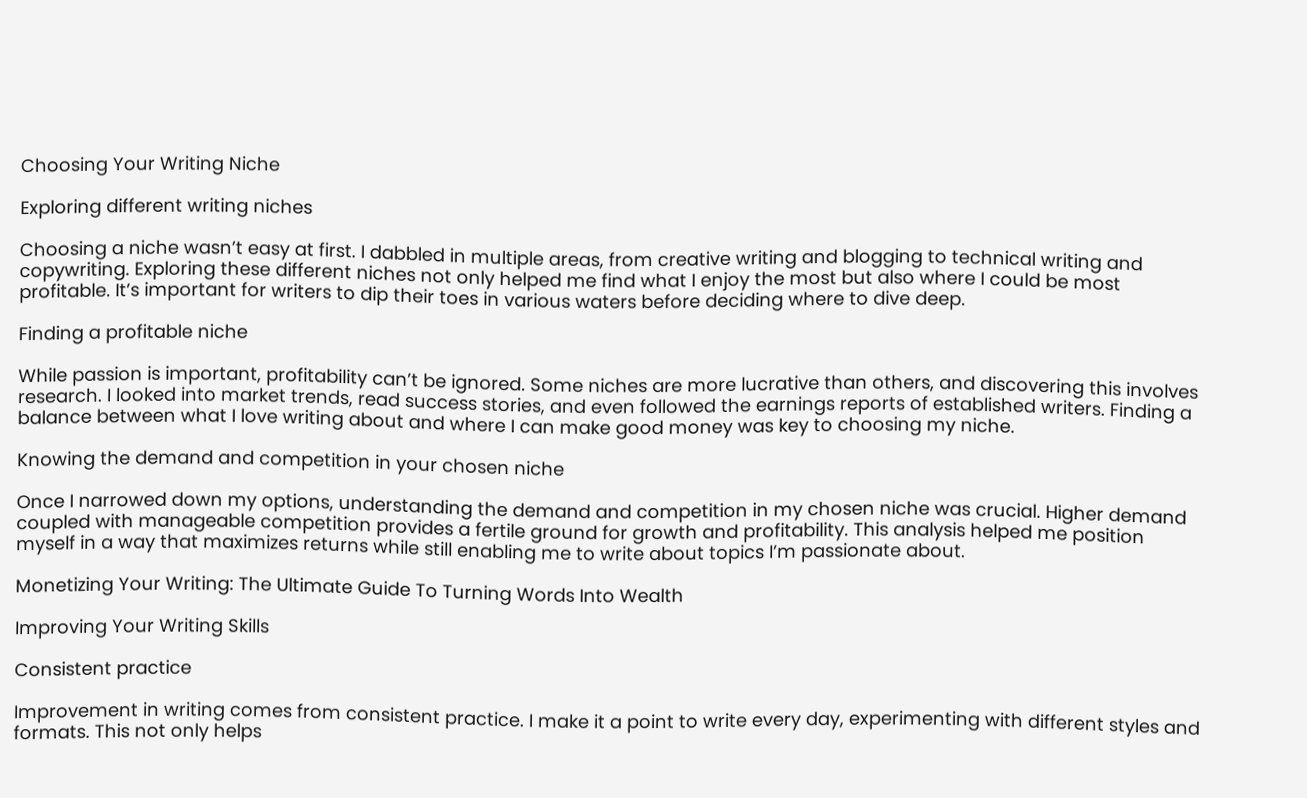Choosing Your Writing Niche

Exploring different writing niches

Choosing a niche wasn’t easy at first. I dabbled in multiple areas, from creative writing and blogging to technical writing and copywriting. Exploring these different niches not only helped me find what I enjoy the most but also where I could be most profitable. It’s important for writers to dip their toes in various waters before deciding where to dive deep.

Finding a profitable niche

While passion is important, profitability can’t be ignored. Some niches are more lucrative than others, and discovering this involves research. I looked into market trends, read success stories, and even followed the earnings reports of established writers. Finding a balance between what I love writing about and where I can make good money was key to choosing my niche.

Knowing the demand and competition in your chosen niche

Once I narrowed down my options, understanding the demand and competition in my chosen niche was crucial. Higher demand coupled with manageable competition provides a fertile ground for growth and profitability. This analysis helped me position myself in a way that maximizes returns while still enabling me to write about topics I’m passionate about.

Monetizing Your Writing: The Ultimate Guide To Turning Words Into Wealth

Improving Your Writing Skills

Consistent practice

Improvement in writing comes from consistent practice. I make it a point to write every day, experimenting with different styles and formats. This not only helps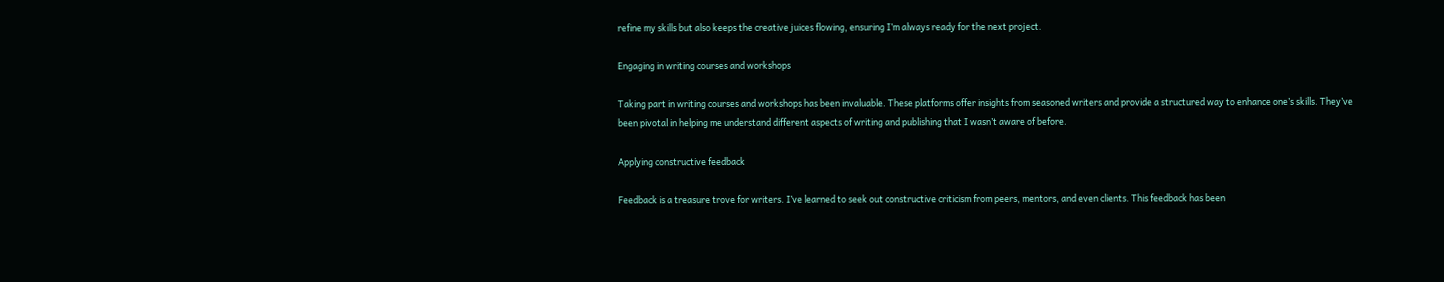refine my skills but also keeps the creative juices flowing, ensuring I’m always ready for the next project.

Engaging in writing courses and workshops

Taking part in writing courses and workshops has been invaluable. These platforms offer insights from seasoned writers and provide a structured way to enhance one’s skills. They’ve been pivotal in helping me understand different aspects of writing and publishing that I wasn’t aware of before.

Applying constructive feedback

Feedback is a treasure trove for writers. I’ve learned to seek out constructive criticism from peers, mentors, and even clients. This feedback has been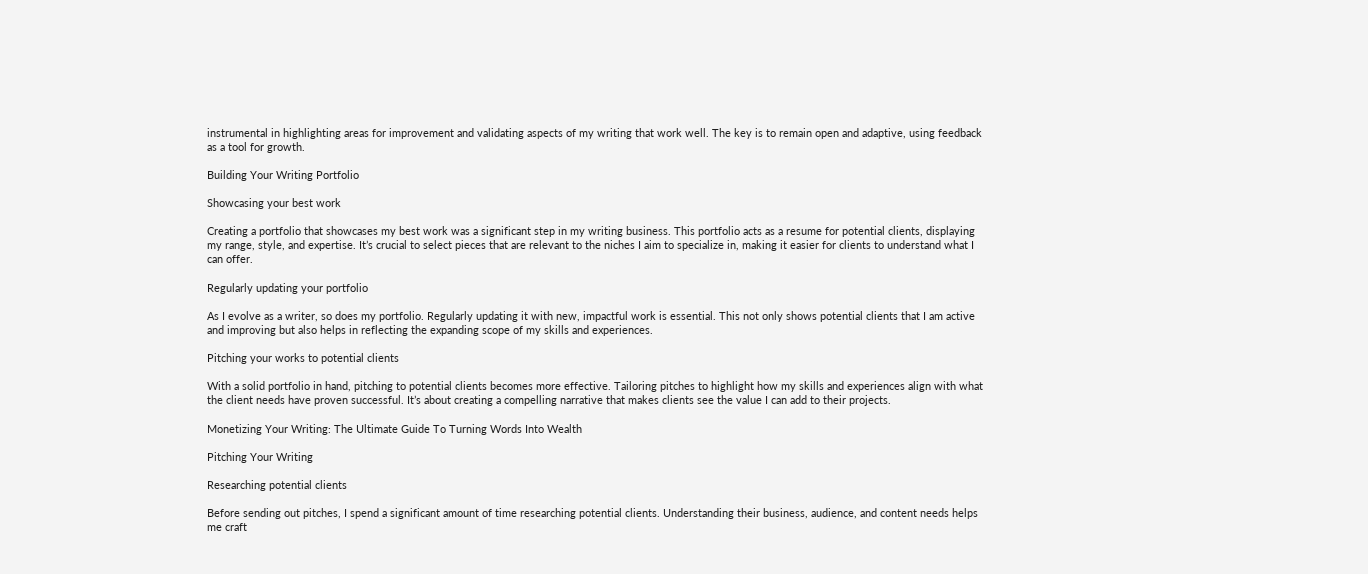instrumental in highlighting areas for improvement and validating aspects of my writing that work well. The key is to remain open and adaptive, using feedback as a tool for growth.

Building Your Writing Portfolio

Showcasing your best work

Creating a portfolio that showcases my best work was a significant step in my writing business. This portfolio acts as a resume for potential clients, displaying my range, style, and expertise. It’s crucial to select pieces that are relevant to the niches I aim to specialize in, making it easier for clients to understand what I can offer.

Regularly updating your portfolio

As I evolve as a writer, so does my portfolio. Regularly updating it with new, impactful work is essential. This not only shows potential clients that I am active and improving but also helps in reflecting the expanding scope of my skills and experiences.

Pitching your works to potential clients

With a solid portfolio in hand, pitching to potential clients becomes more effective. Tailoring pitches to highlight how my skills and experiences align with what the client needs have proven successful. It’s about creating a compelling narrative that makes clients see the value I can add to their projects.

Monetizing Your Writing: The Ultimate Guide To Turning Words Into Wealth

Pitching Your Writing

Researching potential clients

Before sending out pitches, I spend a significant amount of time researching potential clients. Understanding their business, audience, and content needs helps me craft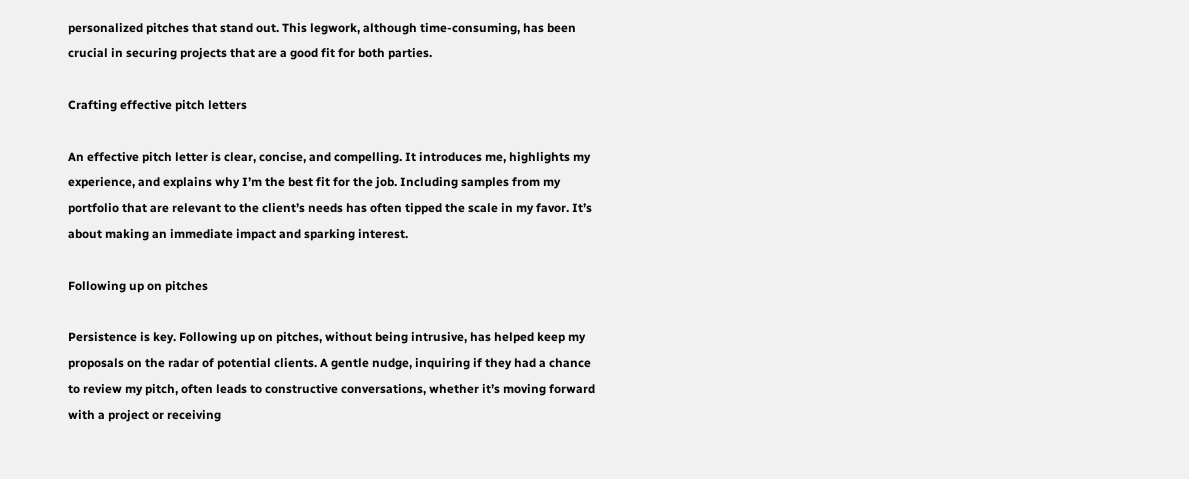personalized pitches that stand out. This legwork, although time-consuming, has been crucial in securing projects that are a good fit for both parties.

Crafting effective pitch letters

An effective pitch letter is clear, concise, and compelling. It introduces me, highlights my experience, and explains why I’m the best fit for the job. Including samples from my portfolio that are relevant to the client’s needs has often tipped the scale in my favor. It’s about making an immediate impact and sparking interest.

Following up on pitches

Persistence is key. Following up on pitches, without being intrusive, has helped keep my proposals on the radar of potential clients. A gentle nudge, inquiring if they had a chance to review my pitch, often leads to constructive conversations, whether it’s moving forward with a project or receiving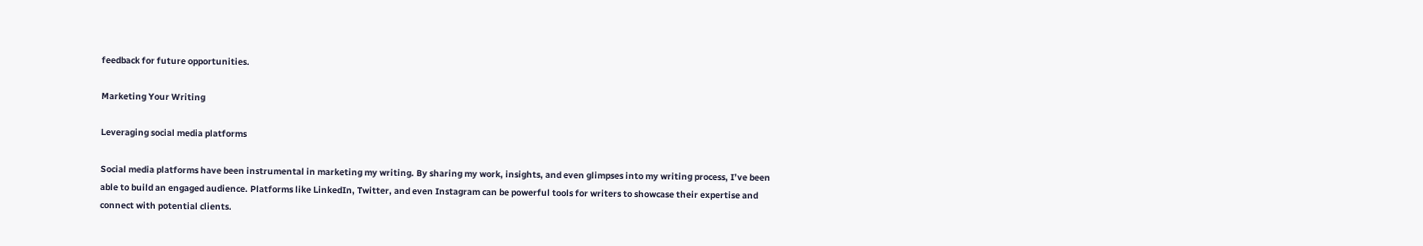feedback for future opportunities.

Marketing Your Writing

Leveraging social media platforms

Social media platforms have been instrumental in marketing my writing. By sharing my work, insights, and even glimpses into my writing process, I’ve been able to build an engaged audience. Platforms like LinkedIn, Twitter, and even Instagram can be powerful tools for writers to showcase their expertise and connect with potential clients.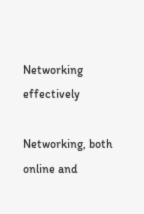Networking effectively

Networking, both online and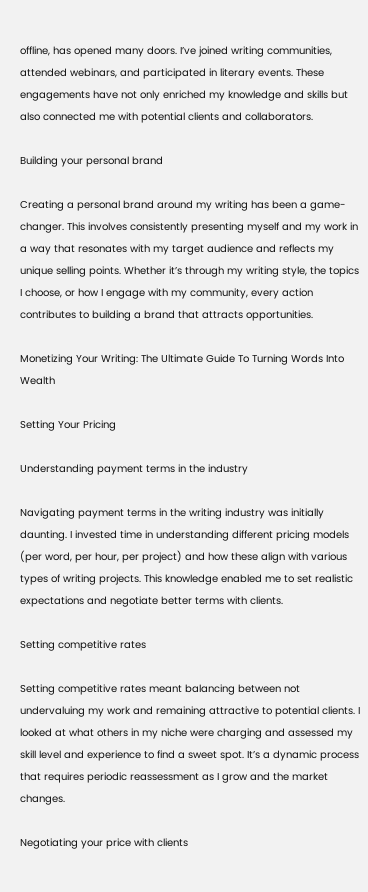offline, has opened many doors. I’ve joined writing communities, attended webinars, and participated in literary events. These engagements have not only enriched my knowledge and skills but also connected me with potential clients and collaborators.

Building your personal brand

Creating a personal brand around my writing has been a game-changer. This involves consistently presenting myself and my work in a way that resonates with my target audience and reflects my unique selling points. Whether it’s through my writing style, the topics I choose, or how I engage with my community, every action contributes to building a brand that attracts opportunities.

Monetizing Your Writing: The Ultimate Guide To Turning Words Into Wealth

Setting Your Pricing

Understanding payment terms in the industry

Navigating payment terms in the writing industry was initially daunting. I invested time in understanding different pricing models (per word, per hour, per project) and how these align with various types of writing projects. This knowledge enabled me to set realistic expectations and negotiate better terms with clients.

Setting competitive rates

Setting competitive rates meant balancing between not undervaluing my work and remaining attractive to potential clients. I looked at what others in my niche were charging and assessed my skill level and experience to find a sweet spot. It’s a dynamic process that requires periodic reassessment as I grow and the market changes.

Negotiating your price with clients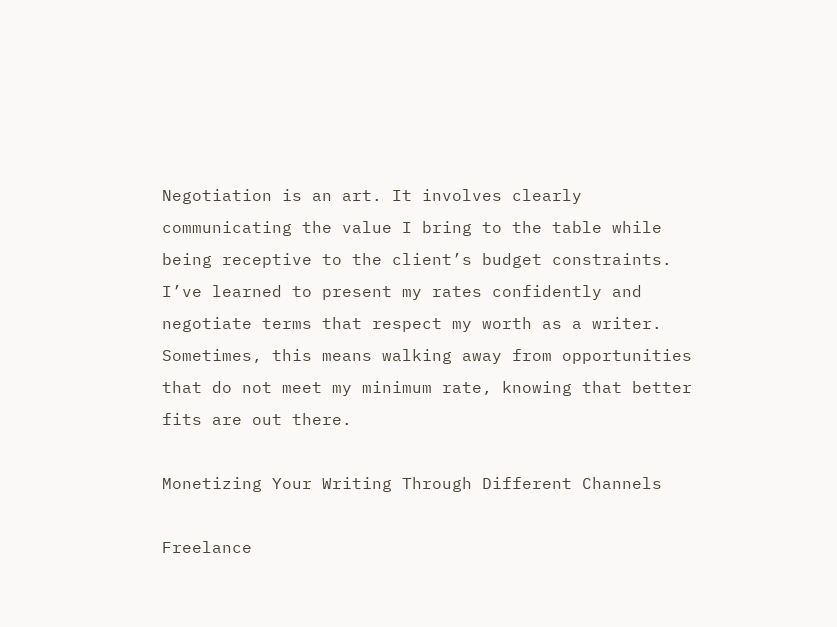Negotiation is an art. It involves clearly communicating the value I bring to the table while being receptive to the client’s budget constraints. I’ve learned to present my rates confidently and negotiate terms that respect my worth as a writer. Sometimes, this means walking away from opportunities that do not meet my minimum rate, knowing that better fits are out there.

Monetizing Your Writing Through Different Channels

Freelance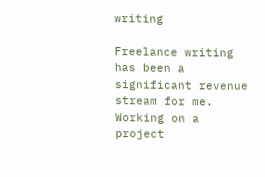writing

Freelance writing has been a significant revenue stream for me. Working on a project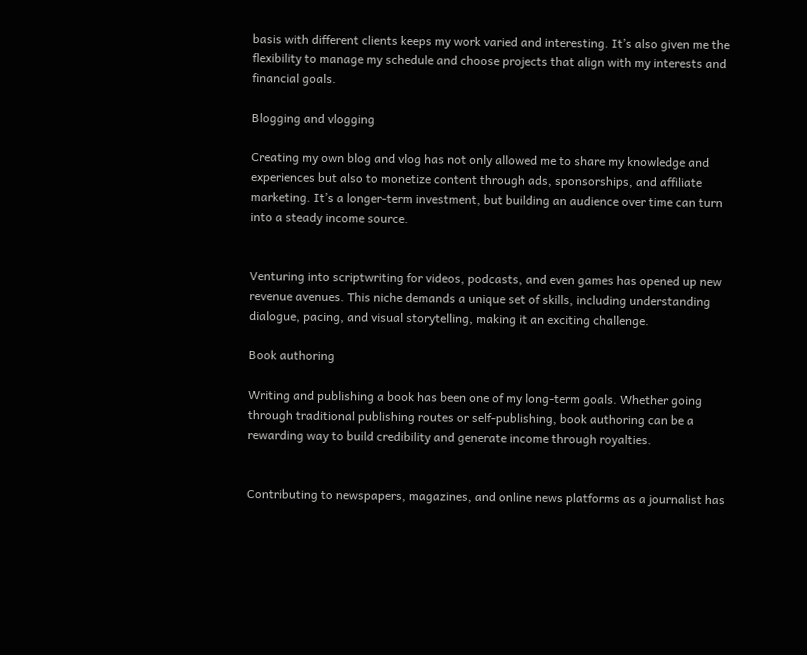basis with different clients keeps my work varied and interesting. It’s also given me the flexibility to manage my schedule and choose projects that align with my interests and financial goals.

Blogging and vlogging

Creating my own blog and vlog has not only allowed me to share my knowledge and experiences but also to monetize content through ads, sponsorships, and affiliate marketing. It’s a longer-term investment, but building an audience over time can turn into a steady income source.


Venturing into scriptwriting for videos, podcasts, and even games has opened up new revenue avenues. This niche demands a unique set of skills, including understanding dialogue, pacing, and visual storytelling, making it an exciting challenge.

Book authoring

Writing and publishing a book has been one of my long-term goals. Whether going through traditional publishing routes or self-publishing, book authoring can be a rewarding way to build credibility and generate income through royalties.


Contributing to newspapers, magazines, and online news platforms as a journalist has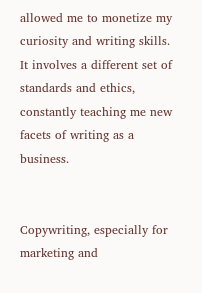allowed me to monetize my curiosity and writing skills. It involves a different set of standards and ethics, constantly teaching me new facets of writing as a business.


Copywriting, especially for marketing and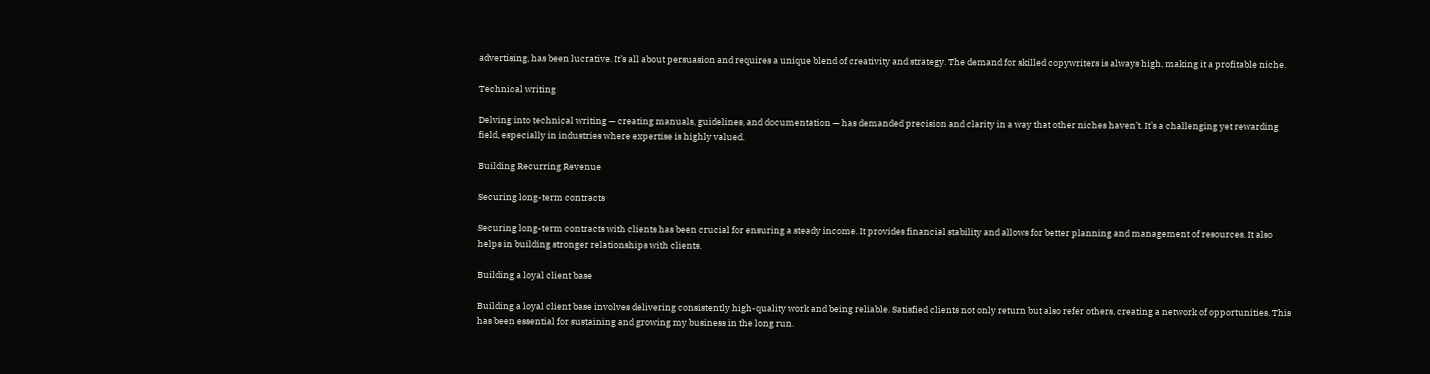advertising, has been lucrative. It’s all about persuasion and requires a unique blend of creativity and strategy. The demand for skilled copywriters is always high, making it a profitable niche.

Technical writing

Delving into technical writing — creating manuals, guidelines, and documentation — has demanded precision and clarity in a way that other niches haven’t. It’s a challenging yet rewarding field, especially in industries where expertise is highly valued.

Building Recurring Revenue

Securing long-term contracts

Securing long-term contracts with clients has been crucial for ensuring a steady income. It provides financial stability and allows for better planning and management of resources. It also helps in building stronger relationships with clients.

Building a loyal client base

Building a loyal client base involves delivering consistently high-quality work and being reliable. Satisfied clients not only return but also refer others, creating a network of opportunities. This has been essential for sustaining and growing my business in the long run.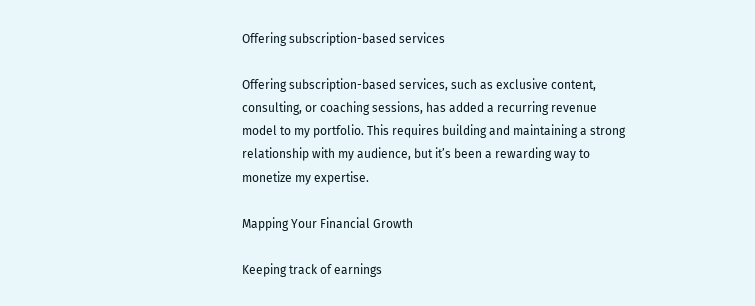Offering subscription-based services

Offering subscription-based services, such as exclusive content, consulting, or coaching sessions, has added a recurring revenue model to my portfolio. This requires building and maintaining a strong relationship with my audience, but it’s been a rewarding way to monetize my expertise.

Mapping Your Financial Growth

Keeping track of earnings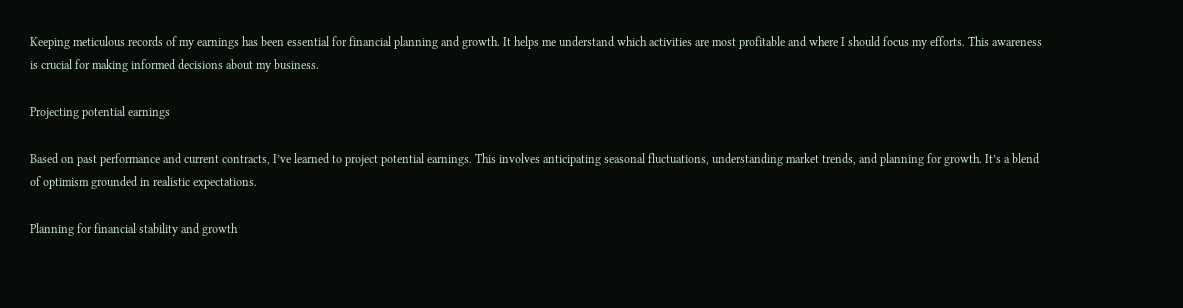Keeping meticulous records of my earnings has been essential for financial planning and growth. It helps me understand which activities are most profitable and where I should focus my efforts. This awareness is crucial for making informed decisions about my business.

Projecting potential earnings

Based on past performance and current contracts, I’ve learned to project potential earnings. This involves anticipating seasonal fluctuations, understanding market trends, and planning for growth. It’s a blend of optimism grounded in realistic expectations.

Planning for financial stability and growth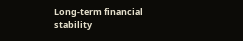Long-term financial stability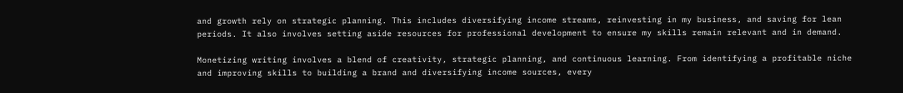and growth rely on strategic planning. This includes diversifying income streams, reinvesting in my business, and saving for lean periods. It also involves setting aside resources for professional development to ensure my skills remain relevant and in demand.

Monetizing writing involves a blend of creativity, strategic planning, and continuous learning. From identifying a profitable niche and improving skills to building a brand and diversifying income sources, every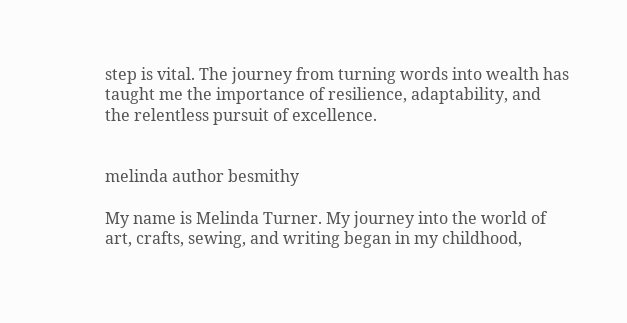step is vital. The journey from turning words into wealth has taught me the importance of resilience, adaptability, and the relentless pursuit of excellence.


melinda author besmithy

My name is Melinda Turner. My journey into the world of art, crafts, sewing, and writing began in my childhood,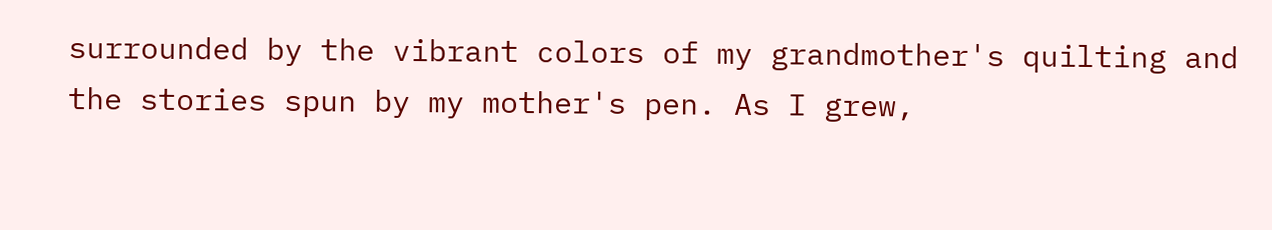surrounded by the vibrant colors of my grandmother's quilting and the stories spun by my mother's pen. As I grew,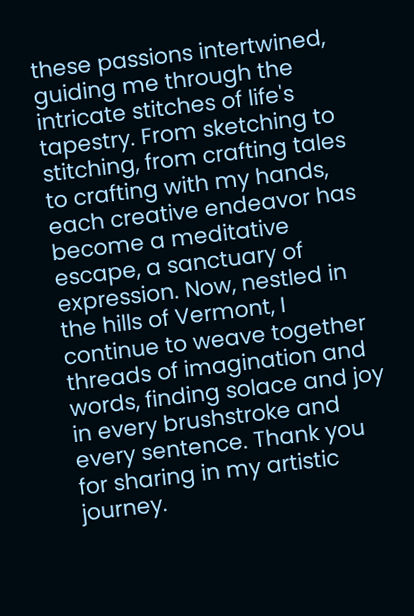these passions intertwined, guiding me through the intricate stitches of life's tapestry. From sketching to stitching, from crafting tales to crafting with my hands, each creative endeavor has become a meditative escape, a sanctuary of expression. Now, nestled in the hills of Vermont, I continue to weave together threads of imagination and words, finding solace and joy in every brushstroke and every sentence. Thank you for sharing in my artistic journey.